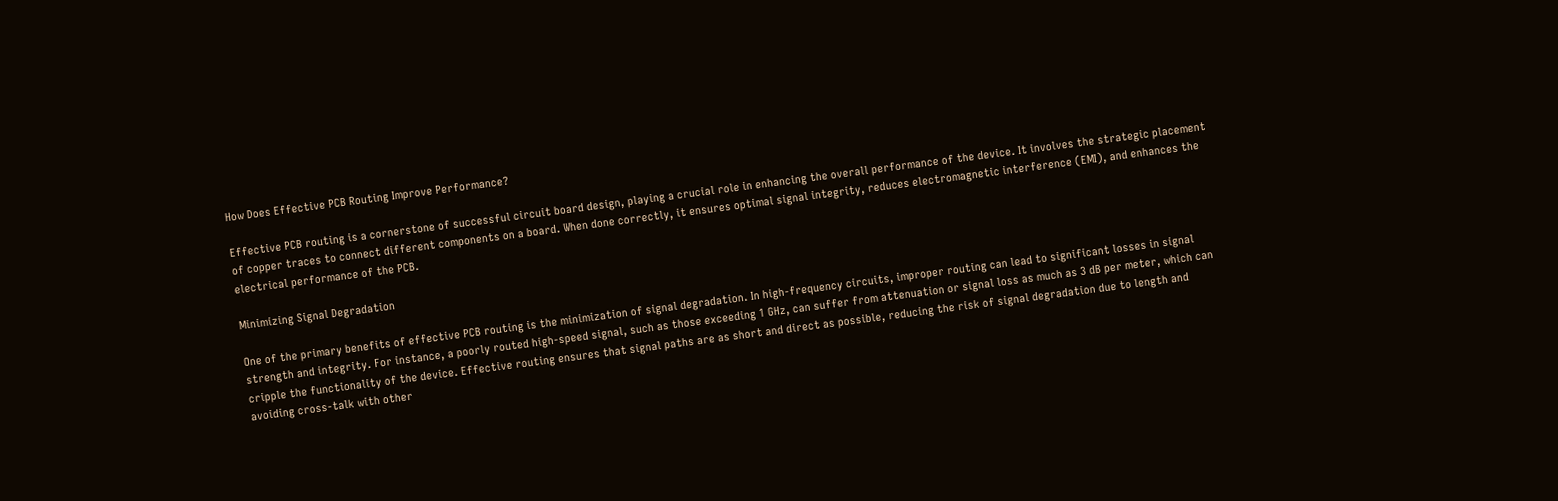How Does Effective PCB Routing Improve Performance?

Effective PCB routing is a cornerstone of successful circuit board design, playing a crucial role in enhancing the overall performance of the device. It involves the strategic placement of copper traces to connect different components on a board. When done correctly, it ensures optimal signal integrity, reduces electromagnetic interference (EMI), and enhances the electrical performance of the PCB.

Minimizing Signal Degradation

One of the primary benefits of effective PCB routing is the minimization of signal degradation. In high-frequency circuits, improper routing can lead to significant losses in signal strength and integrity. For instance, a poorly routed high-speed signal, such as those exceeding 1 GHz, can suffer from attenuation or signal loss as much as 3 dB per meter, which can cripple the functionality of the device. Effective routing ensures that signal paths are as short and direct as possible, reducing the risk of signal degradation due to length and avoiding cross-talk with other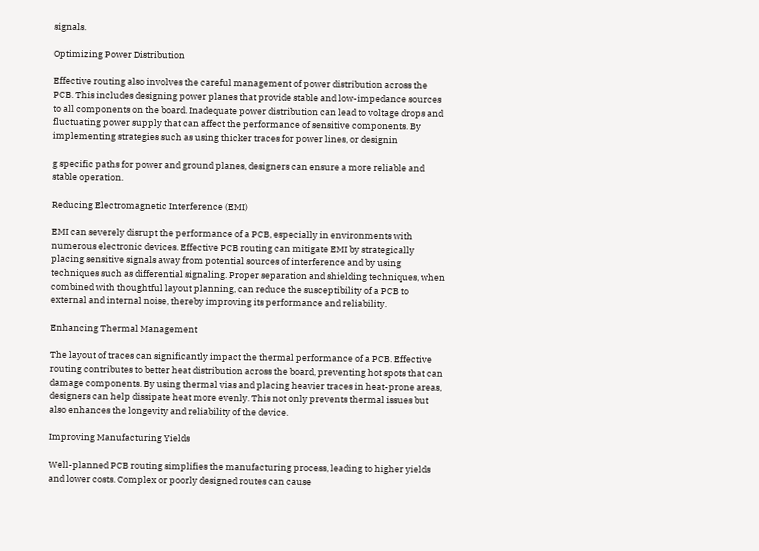signals.

Optimizing Power Distribution

Effective routing also involves the careful management of power distribution across the PCB. This includes designing power planes that provide stable and low-impedance sources to all components on the board. Inadequate power distribution can lead to voltage drops and fluctuating power supply that can affect the performance of sensitive components. By implementing strategies such as using thicker traces for power lines, or designin

g specific paths for power and ground planes, designers can ensure a more reliable and stable operation.

Reducing Electromagnetic Interference (EMI)

EMI can severely disrupt the performance of a PCB, especially in environments with numerous electronic devices. Effective PCB routing can mitigate EMI by strategically placing sensitive signals away from potential sources of interference and by using techniques such as differential signaling. Proper separation and shielding techniques, when combined with thoughtful layout planning, can reduce the susceptibility of a PCB to external and internal noise, thereby improving its performance and reliability.

Enhancing Thermal Management

The layout of traces can significantly impact the thermal performance of a PCB. Effective routing contributes to better heat distribution across the board, preventing hot spots that can damage components. By using thermal vias and placing heavier traces in heat-prone areas, designers can help dissipate heat more evenly. This not only prevents thermal issues but also enhances the longevity and reliability of the device.

Improving Manufacturing Yields

Well-planned PCB routing simplifies the manufacturing process, leading to higher yields and lower costs. Complex or poorly designed routes can cause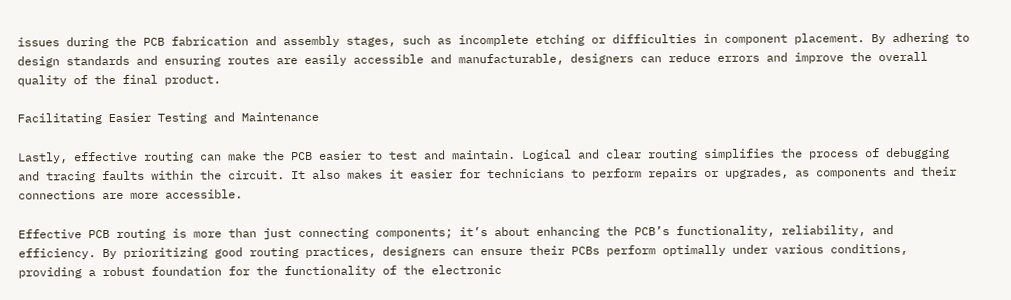issues during the PCB fabrication and assembly stages, such as incomplete etching or difficulties in component placement. By adhering to design standards and ensuring routes are easily accessible and manufacturable, designers can reduce errors and improve the overall quality of the final product.

Facilitating Easier Testing and Maintenance

Lastly, effective routing can make the PCB easier to test and maintain. Logical and clear routing simplifies the process of debugging and tracing faults within the circuit. It also makes it easier for technicians to perform repairs or upgrades, as components and their connections are more accessible.

Effective PCB routing is more than just connecting components; it’s about enhancing the PCB’s functionality, reliability, and efficiency. By prioritizing good routing practices, designers can ensure their PCBs perform optimally under various conditions, providing a robust foundation for the functionality of the electronic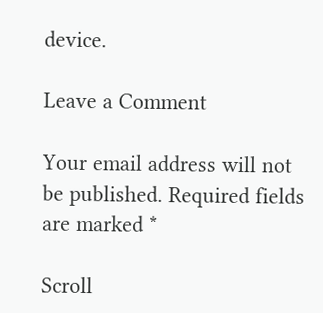device.

Leave a Comment

Your email address will not be published. Required fields are marked *

Scroll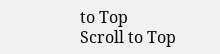to Top
Scroll to Top